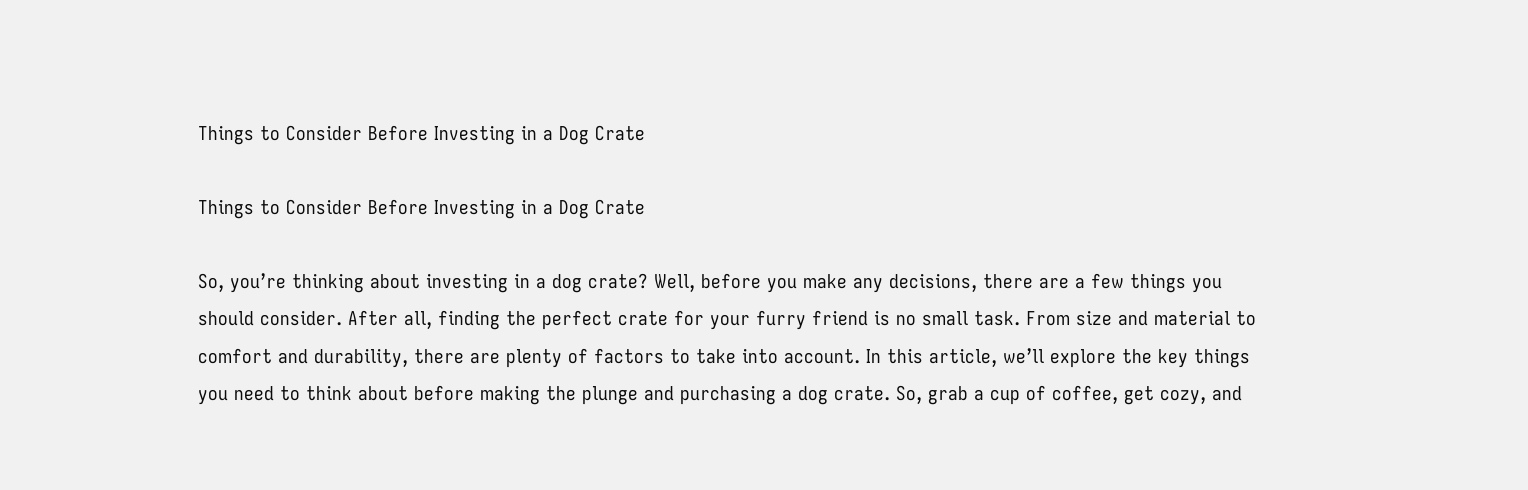Things to Consider Before Investing in a Dog Crate

Things to Consider Before Investing in a Dog Crate

So, you’re thinking about investing in a dog crate? Well, before you make any decisions, there are a few things you should consider. After all, finding the perfect crate for your furry friend is no small task. From size and material to comfort and durability, there are plenty of factors to take into account. In this article, we’ll explore the key things you need to think about before making the plunge and purchasing a dog crate. So, grab a cup of coffee, get cozy, and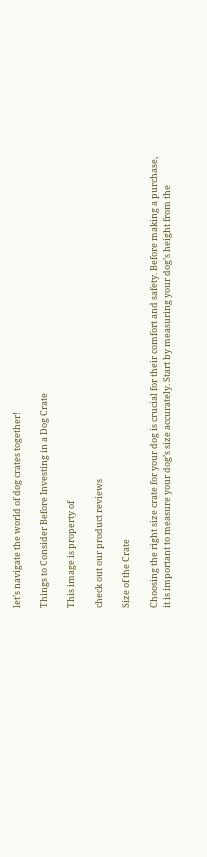let’s navigate the world of dog crates together!

Things to Consider Before Investing in a Dog Crate

This image is property of

check out our product reviews

Size of the Crate

Choosing the right size crate for your dog is crucial for their comfort and safety. Before making a purchase, it is important to measure your dog’s size accurately. Start by measuring your dog’s height from the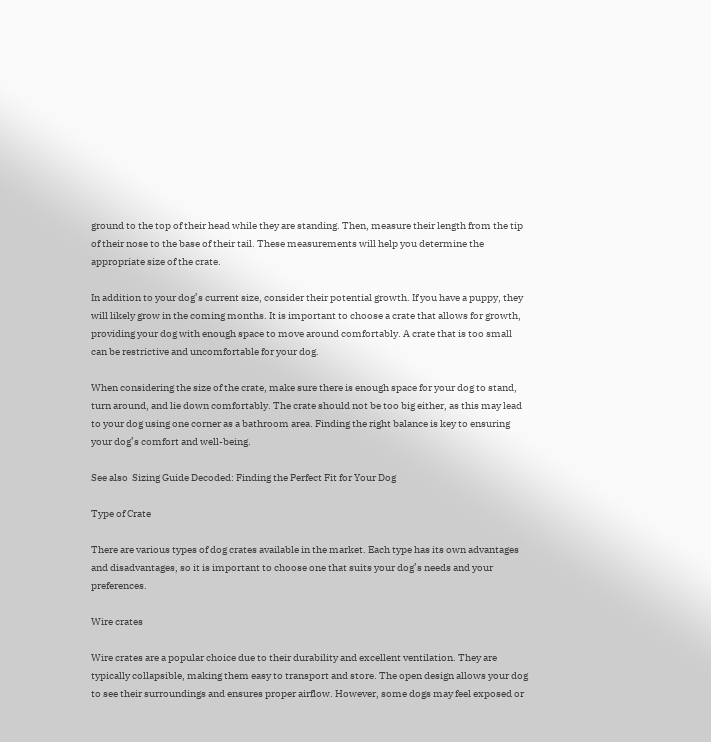ground to the top of their head while they are standing. Then, measure their length from the tip of their nose to the base of their tail. These measurements will help you determine the appropriate size of the crate.

In addition to your dog’s current size, consider their potential growth. If you have a puppy, they will likely grow in the coming months. It is important to choose a crate that allows for growth, providing your dog with enough space to move around comfortably. A crate that is too small can be restrictive and uncomfortable for your dog.

When considering the size of the crate, make sure there is enough space for your dog to stand, turn around, and lie down comfortably. The crate should not be too big either, as this may lead to your dog using one corner as a bathroom area. Finding the right balance is key to ensuring your dog’s comfort and well-being.

See also  Sizing Guide Decoded: Finding the Perfect Fit for Your Dog

Type of Crate

There are various types of dog crates available in the market. Each type has its own advantages and disadvantages, so it is important to choose one that suits your dog’s needs and your preferences.

Wire crates

Wire crates are a popular choice due to their durability and excellent ventilation. They are typically collapsible, making them easy to transport and store. The open design allows your dog to see their surroundings and ensures proper airflow. However, some dogs may feel exposed or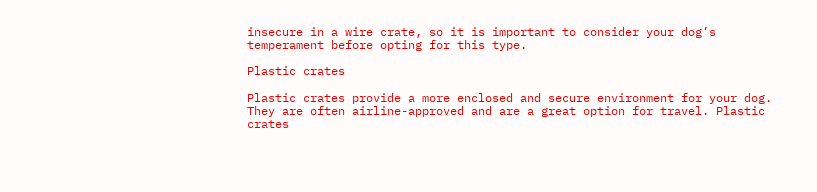insecure in a wire crate, so it is important to consider your dog’s temperament before opting for this type.

Plastic crates

Plastic crates provide a more enclosed and secure environment for your dog. They are often airline-approved and are a great option for travel. Plastic crates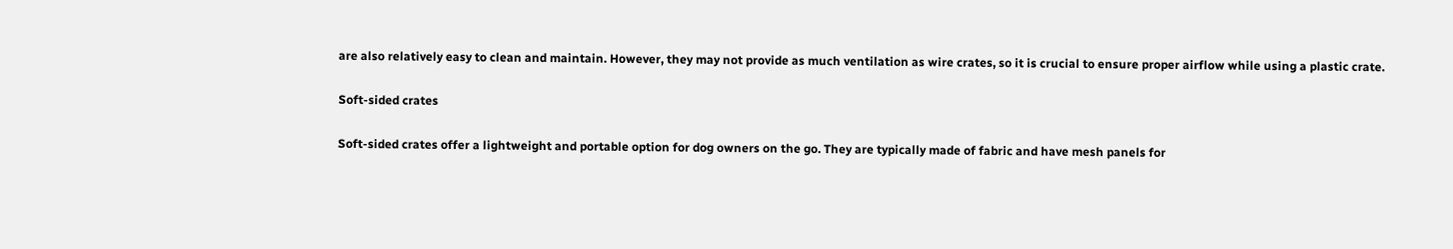are also relatively easy to clean and maintain. However, they may not provide as much ventilation as wire crates, so it is crucial to ensure proper airflow while using a plastic crate.

Soft-sided crates

Soft-sided crates offer a lightweight and portable option for dog owners on the go. They are typically made of fabric and have mesh panels for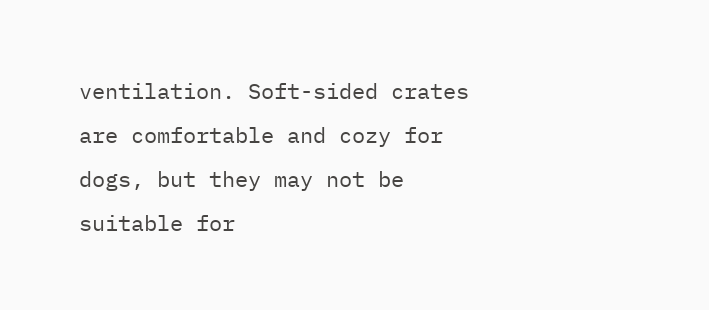ventilation. Soft-sided crates are comfortable and cozy for dogs, but they may not be suitable for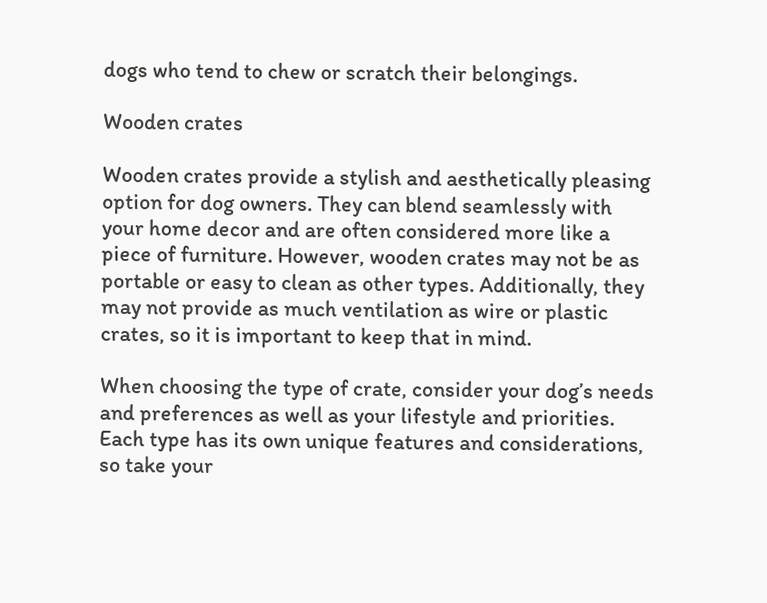dogs who tend to chew or scratch their belongings.

Wooden crates

Wooden crates provide a stylish and aesthetically pleasing option for dog owners. They can blend seamlessly with your home decor and are often considered more like a piece of furniture. However, wooden crates may not be as portable or easy to clean as other types. Additionally, they may not provide as much ventilation as wire or plastic crates, so it is important to keep that in mind.

When choosing the type of crate, consider your dog’s needs and preferences as well as your lifestyle and priorities. Each type has its own unique features and considerations, so take your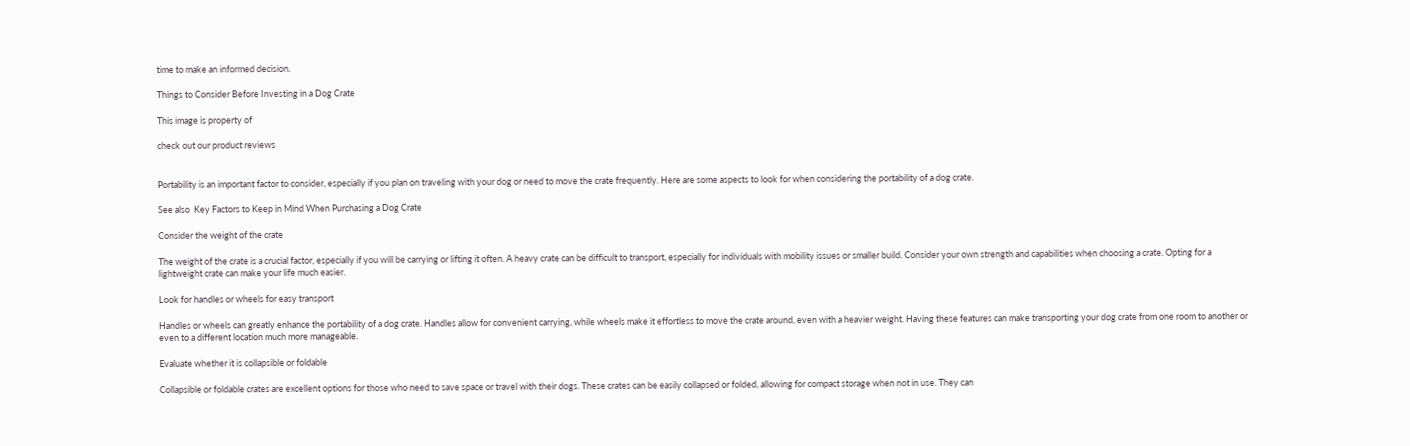time to make an informed decision.

Things to Consider Before Investing in a Dog Crate

This image is property of

check out our product reviews


Portability is an important factor to consider, especially if you plan on traveling with your dog or need to move the crate frequently. Here are some aspects to look for when considering the portability of a dog crate.

See also  Key Factors to Keep in Mind When Purchasing a Dog Crate

Consider the weight of the crate

The weight of the crate is a crucial factor, especially if you will be carrying or lifting it often. A heavy crate can be difficult to transport, especially for individuals with mobility issues or smaller build. Consider your own strength and capabilities when choosing a crate. Opting for a lightweight crate can make your life much easier.

Look for handles or wheels for easy transport

Handles or wheels can greatly enhance the portability of a dog crate. Handles allow for convenient carrying, while wheels make it effortless to move the crate around, even with a heavier weight. Having these features can make transporting your dog crate from one room to another or even to a different location much more manageable.

Evaluate whether it is collapsible or foldable

Collapsible or foldable crates are excellent options for those who need to save space or travel with their dogs. These crates can be easily collapsed or folded, allowing for compact storage when not in use. They can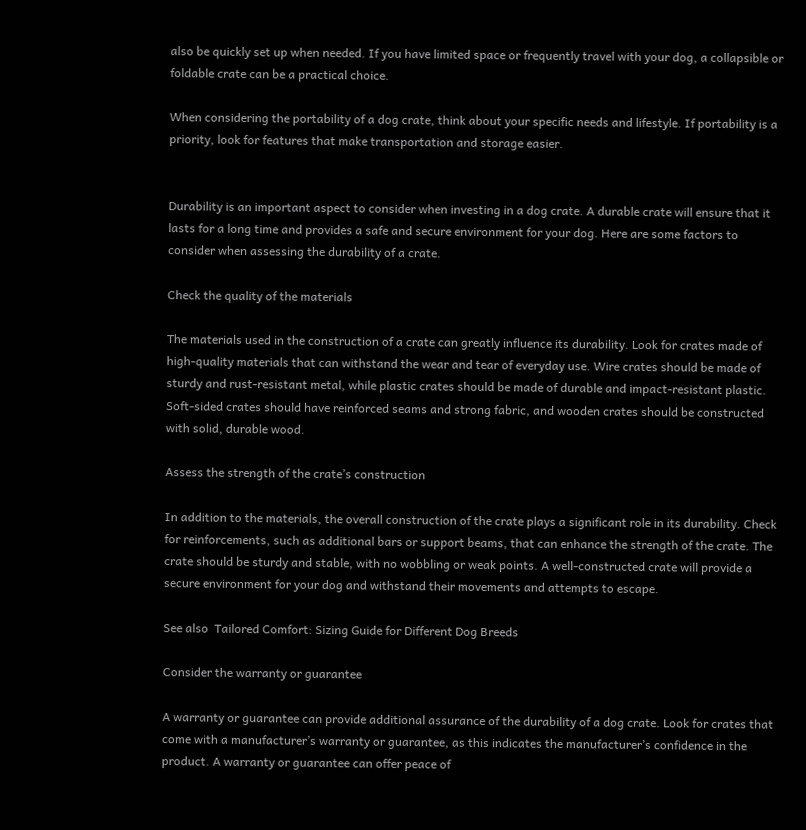also be quickly set up when needed. If you have limited space or frequently travel with your dog, a collapsible or foldable crate can be a practical choice.

When considering the portability of a dog crate, think about your specific needs and lifestyle. If portability is a priority, look for features that make transportation and storage easier.


Durability is an important aspect to consider when investing in a dog crate. A durable crate will ensure that it lasts for a long time and provides a safe and secure environment for your dog. Here are some factors to consider when assessing the durability of a crate.

Check the quality of the materials

The materials used in the construction of a crate can greatly influence its durability. Look for crates made of high-quality materials that can withstand the wear and tear of everyday use. Wire crates should be made of sturdy and rust-resistant metal, while plastic crates should be made of durable and impact-resistant plastic. Soft-sided crates should have reinforced seams and strong fabric, and wooden crates should be constructed with solid, durable wood.

Assess the strength of the crate’s construction

In addition to the materials, the overall construction of the crate plays a significant role in its durability. Check for reinforcements, such as additional bars or support beams, that can enhance the strength of the crate. The crate should be sturdy and stable, with no wobbling or weak points. A well-constructed crate will provide a secure environment for your dog and withstand their movements and attempts to escape.

See also  Tailored Comfort: Sizing Guide for Different Dog Breeds

Consider the warranty or guarantee

A warranty or guarantee can provide additional assurance of the durability of a dog crate. Look for crates that come with a manufacturer’s warranty or guarantee, as this indicates the manufacturer’s confidence in the product. A warranty or guarantee can offer peace of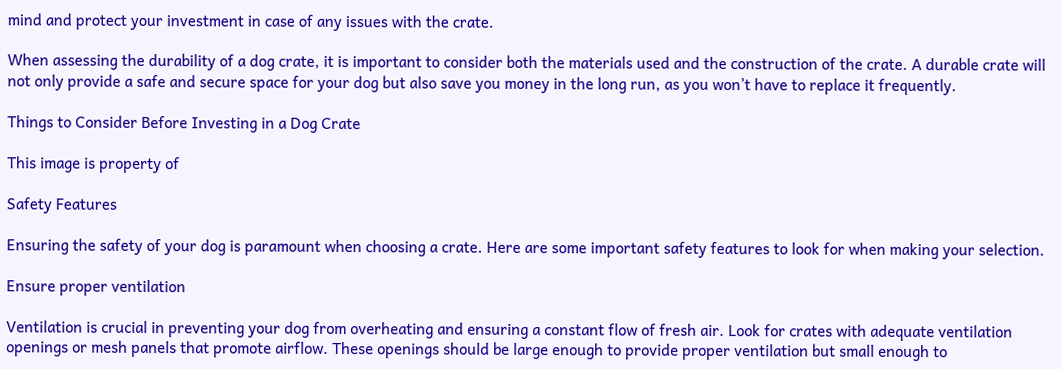mind and protect your investment in case of any issues with the crate.

When assessing the durability of a dog crate, it is important to consider both the materials used and the construction of the crate. A durable crate will not only provide a safe and secure space for your dog but also save you money in the long run, as you won’t have to replace it frequently.

Things to Consider Before Investing in a Dog Crate

This image is property of

Safety Features

Ensuring the safety of your dog is paramount when choosing a crate. Here are some important safety features to look for when making your selection.

Ensure proper ventilation

Ventilation is crucial in preventing your dog from overheating and ensuring a constant flow of fresh air. Look for crates with adequate ventilation openings or mesh panels that promote airflow. These openings should be large enough to provide proper ventilation but small enough to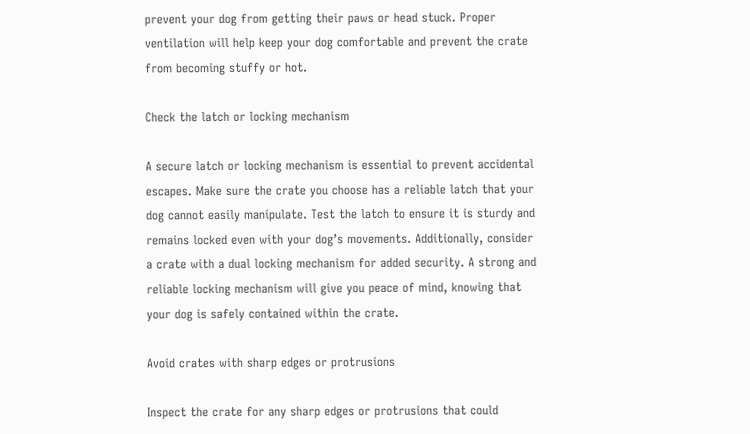prevent your dog from getting their paws or head stuck. Proper ventilation will help keep your dog comfortable and prevent the crate from becoming stuffy or hot.

Check the latch or locking mechanism

A secure latch or locking mechanism is essential to prevent accidental escapes. Make sure the crate you choose has a reliable latch that your dog cannot easily manipulate. Test the latch to ensure it is sturdy and remains locked even with your dog’s movements. Additionally, consider a crate with a dual locking mechanism for added security. A strong and reliable locking mechanism will give you peace of mind, knowing that your dog is safely contained within the crate.

Avoid crates with sharp edges or protrusions

Inspect the crate for any sharp edges or protrusions that could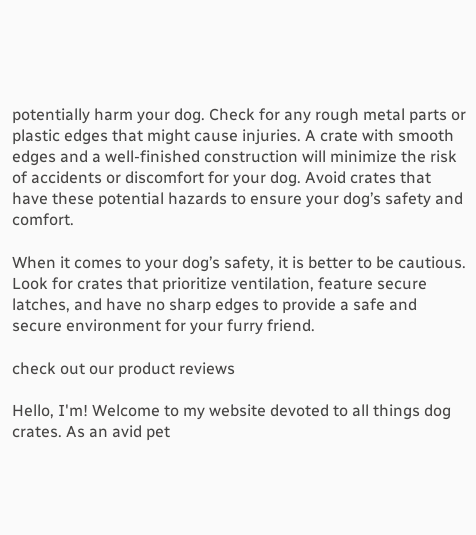potentially harm your dog. Check for any rough metal parts or plastic edges that might cause injuries. A crate with smooth edges and a well-finished construction will minimize the risk of accidents or discomfort for your dog. Avoid crates that have these potential hazards to ensure your dog’s safety and comfort.

When it comes to your dog’s safety, it is better to be cautious. Look for crates that prioritize ventilation, feature secure latches, and have no sharp edges to provide a safe and secure environment for your furry friend.

check out our product reviews

Hello, I'm! Welcome to my website devoted to all things dog crates. As an avid pet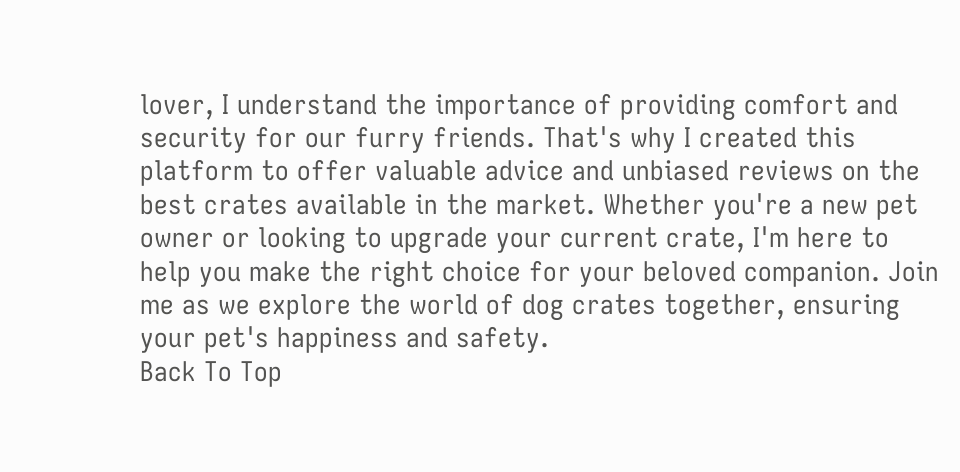lover, I understand the importance of providing comfort and security for our furry friends. That's why I created this platform to offer valuable advice and unbiased reviews on the best crates available in the market. Whether you're a new pet owner or looking to upgrade your current crate, I'm here to help you make the right choice for your beloved companion. Join me as we explore the world of dog crates together, ensuring your pet's happiness and safety.
Back To Top